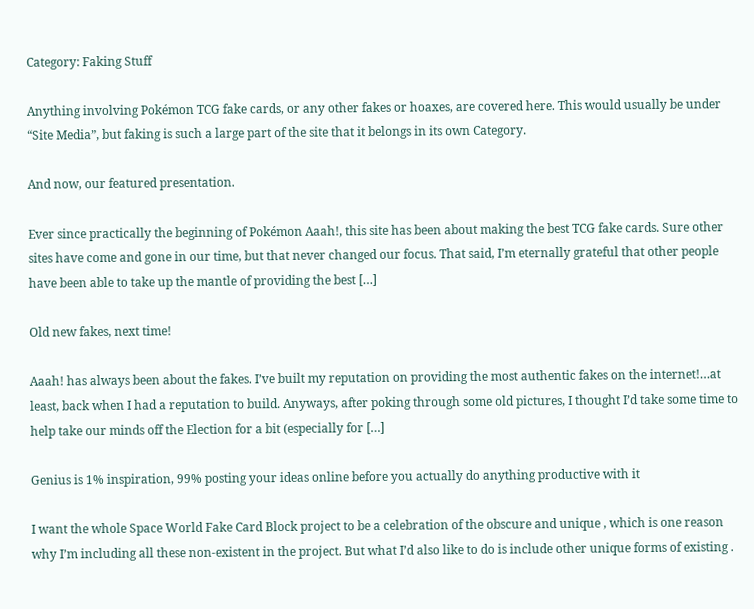Category: Faking Stuff

Anything involving Pokémon TCG fake cards, or any other fakes or hoaxes, are covered here. This would usually be under “Site Media”, but faking is such a large part of the site that it belongs in its own Category.

And now, our featured presentation.

Ever since practically the beginning of Pokémon Aaah!, this site has been about making the best TCG fake cards. Sure other sites have come and gone in our time, but that never changed our focus. That said, I’m eternally grateful that other people have been able to take up the mantle of providing the best […]

Old new fakes, next time!

Aaah! has always been about the fakes. I’ve built my reputation on providing the most authentic fakes on the internet!…at least, back when I had a reputation to build. Anyways, after poking through some old pictures, I thought I’d take some time to help take our minds off the Election for a bit (especially for […]

Genius is 1% inspiration, 99% posting your ideas online before you actually do anything productive with it

I want the whole Space World Fake Card Block project to be a celebration of the obscure and unique , which is one reason why I’m including all these non-existent in the project. But what I’d also like to do is include other unique forms of existing .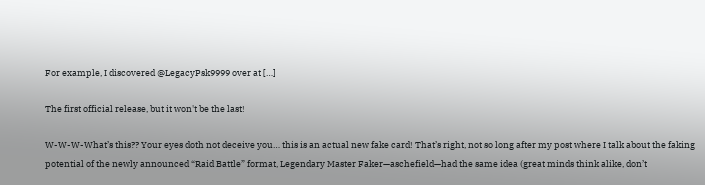For example, I discovered @LegacyPsk9999 over at […]

The first official release, but it won't be the last!

W-W-W-What’s this?? Your eyes doth not deceive you… this is an actual new fake card! That’s right, not so long after my post where I talk about the faking potential of the newly announced “Raid Battle” format, Legendary Master Faker—aschefield—had the same idea (great minds think alike, don’t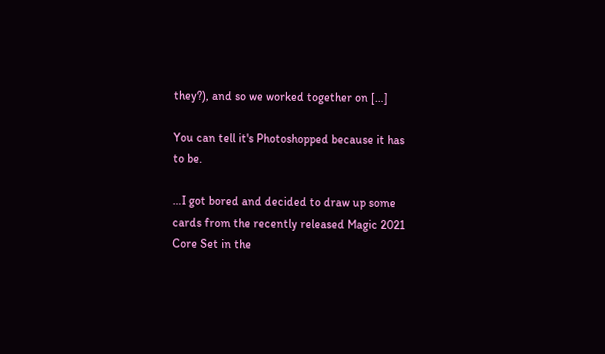they?), and so we worked together on […]

You can tell it's Photoshopped because it has to be.

…I got bored and decided to draw up some cards from the recently released Magic 2021 Core Set in the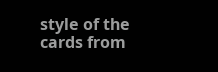style of the cards from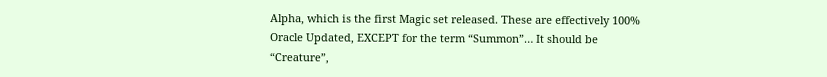Alpha, which is the first Magic set released. These are effectively 100% Oracle Updated, EXCEPT for the term “Summon”… It should be “Creature”,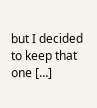but I decided to keep that one […]